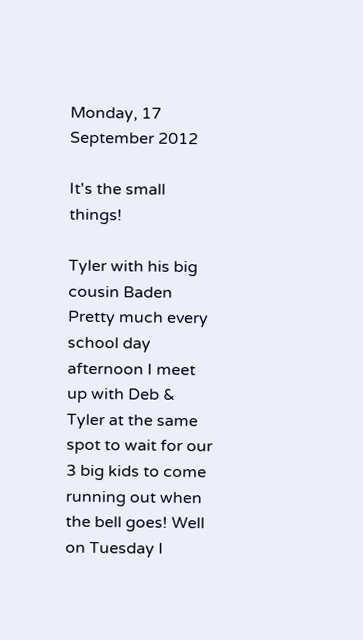Monday, 17 September 2012

It's the small things!

Tyler with his big cousin Baden
Pretty much every school day afternoon I meet up with Deb & Tyler at the same spot to wait for our 3 big kids to come running out when the bell goes! Well on Tuesday I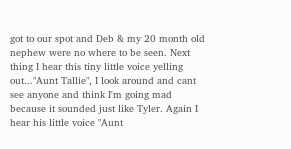got to our spot and Deb & my 20 month old nephew were no where to be seen. Next thing I hear this tiny little voice yelling out..."Aunt Tallie", I look around and cant see anyone and think I'm going mad because it sounded just like Tyler. Again I hear his little voice "Aunt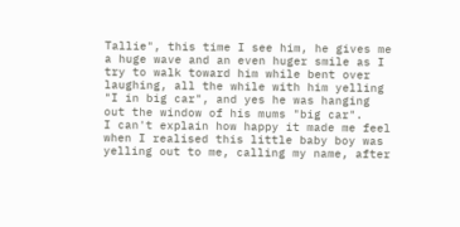Tallie", this time I see him, he gives me a huge wave and an even huger smile as I try to walk toward him while bent over laughing, all the while with him yelling "I in big car", and yes he was hanging out the window of his mums "big car".
I can't explain how happy it made me feel when I realised this little baby boy was yelling out to me, calling my name, after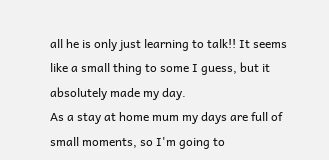all he is only just learning to talk!! It seems like a small thing to some I guess, but it absolutely made my day.
As a stay at home mum my days are full of small moments, so I'm going to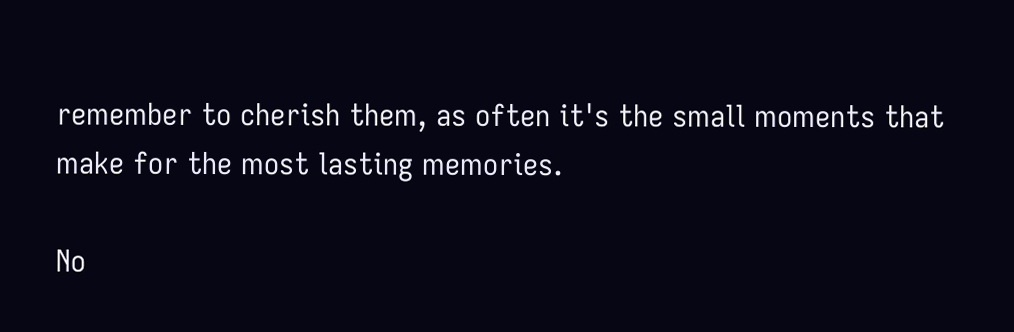remember to cherish them, as often it's the small moments that make for the most lasting memories.

No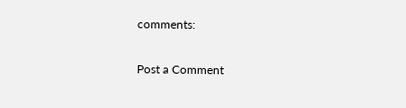comments:

Post a Comment